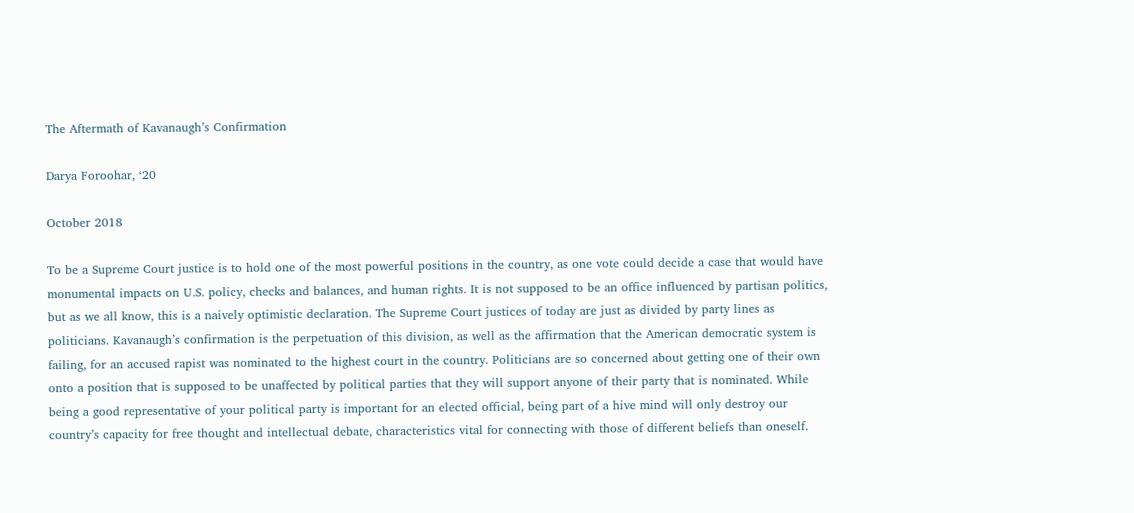The Aftermath of Kavanaugh’s Confirmation

Darya Foroohar, ‘20

October 2018

To be a Supreme Court justice is to hold one of the most powerful positions in the country, as one vote could decide a case that would have monumental impacts on U.S. policy, checks and balances, and human rights. It is not supposed to be an office influenced by partisan politics, but as we all know, this is a naively optimistic declaration. The Supreme Court justices of today are just as divided by party lines as politicians. Kavanaugh’s confirmation is the perpetuation of this division, as well as the affirmation that the American democratic system is failing, for an accused rapist was nominated to the highest court in the country. Politicians are so concerned about getting one of their own onto a position that is supposed to be unaffected by political parties that they will support anyone of their party that is nominated. While being a good representative of your political party is important for an elected official, being part of a hive mind will only destroy our country’s capacity for free thought and intellectual debate, characteristics vital for connecting with those of different beliefs than oneself.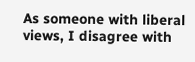As someone with liberal views, I disagree with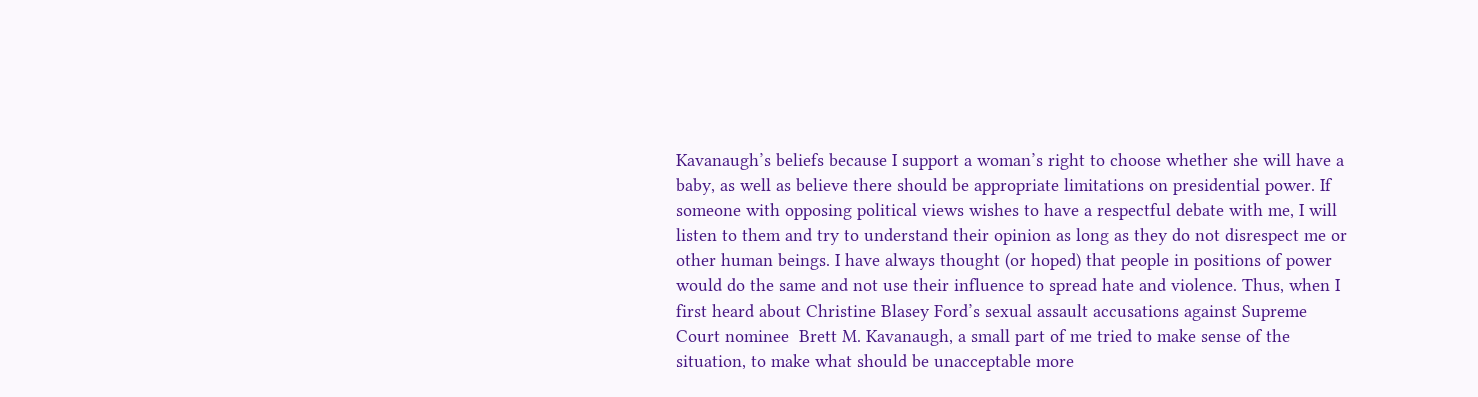Kavanaugh’s beliefs because I support a woman’s right to choose whether she will have a baby, as well as believe there should be appropriate limitations on presidential power. If someone with opposing political views wishes to have a respectful debate with me, I will listen to them and try to understand their opinion as long as they do not disrespect me or other human beings. I have always thought (or hoped) that people in positions of power would do the same and not use their influence to spread hate and violence. Thus, when I first heard about Christine Blasey Ford’s sexual assault accusations against Supreme Court nominee  Brett M. Kavanaugh, a small part of me tried to make sense of the situation, to make what should be unacceptable more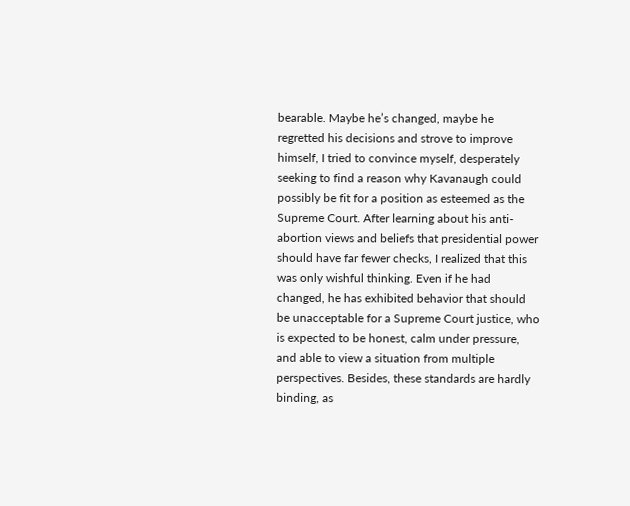bearable. Maybe he’s changed, maybe he regretted his decisions and strove to improve himself, I tried to convince myself, desperately seeking to find a reason why Kavanaugh could possibly be fit for a position as esteemed as the Supreme Court. After learning about his anti-abortion views and beliefs that presidential power should have far fewer checks, I realized that this was only wishful thinking. Even if he had changed, he has exhibited behavior that should be unacceptable for a Supreme Court justice, who is expected to be honest, calm under pressure, and able to view a situation from multiple perspectives. Besides, these standards are hardly binding, as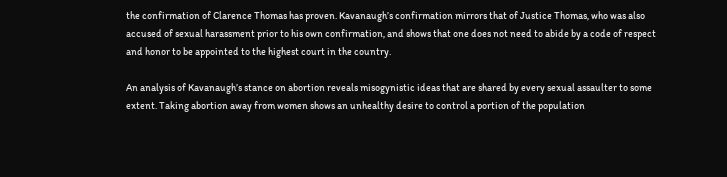the confirmation of Clarence Thomas has proven. Kavanaugh’s confirmation mirrors that of Justice Thomas, who was also accused of sexual harassment prior to his own confirmation, and shows that one does not need to abide by a code of respect and honor to be appointed to the highest court in the country.

An analysis of Kavanaugh’s stance on abortion reveals misogynistic ideas that are shared by every sexual assaulter to some extent. Taking abortion away from women shows an unhealthy desire to control a portion of the population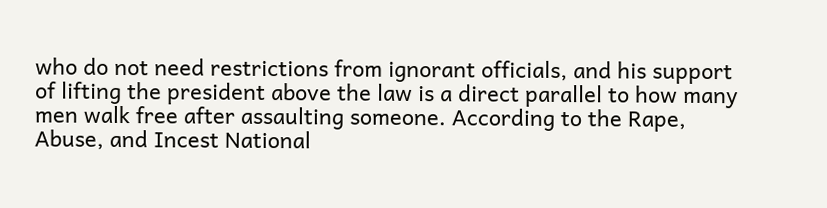who do not need restrictions from ignorant officials, and his support of lifting the president above the law is a direct parallel to how many men walk free after assaulting someone. According to the Rape, Abuse, and Incest National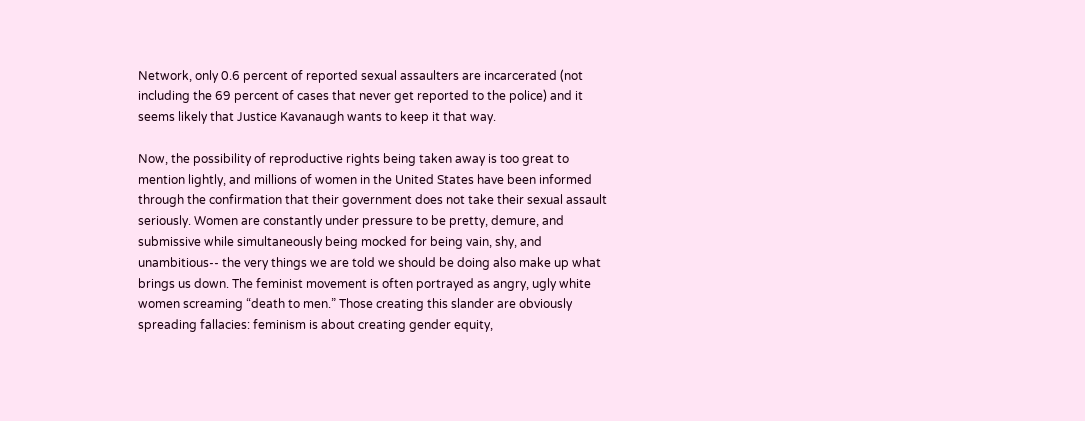Network, only 0.6 percent of reported sexual assaulters are incarcerated (not including the 69 percent of cases that never get reported to the police) and it seems likely that Justice Kavanaugh wants to keep it that way.

Now, the possibility of reproductive rights being taken away is too great to mention lightly, and millions of women in the United States have been informed through the confirmation that their government does not take their sexual assault seriously. Women are constantly under pressure to be pretty, demure, and submissive while simultaneously being mocked for being vain, shy, and unambitious-- the very things we are told we should be doing also make up what brings us down. The feminist movement is often portrayed as angry, ugly white women screaming “death to men.” Those creating this slander are obviously spreading fallacies: feminism is about creating gender equity,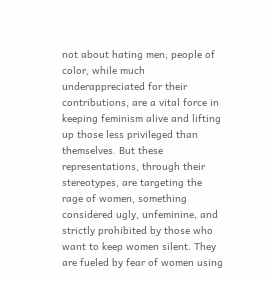not about hating men; people of color, while much underappreciated for their contributions, are a vital force in keeping feminism alive and lifting up those less privileged than themselves. But these representations, through their stereotypes, are targeting the rage of women, something considered ugly, unfeminine, and strictly prohibited by those who want to keep women silent. They are fueled by fear of women using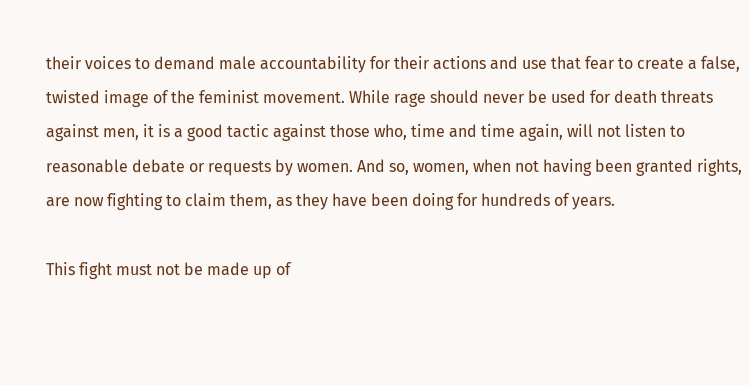their voices to demand male accountability for their actions and use that fear to create a false, twisted image of the feminist movement. While rage should never be used for death threats against men, it is a good tactic against those who, time and time again, will not listen to reasonable debate or requests by women. And so, women, when not having been granted rights, are now fighting to claim them, as they have been doing for hundreds of years.

This fight must not be made up of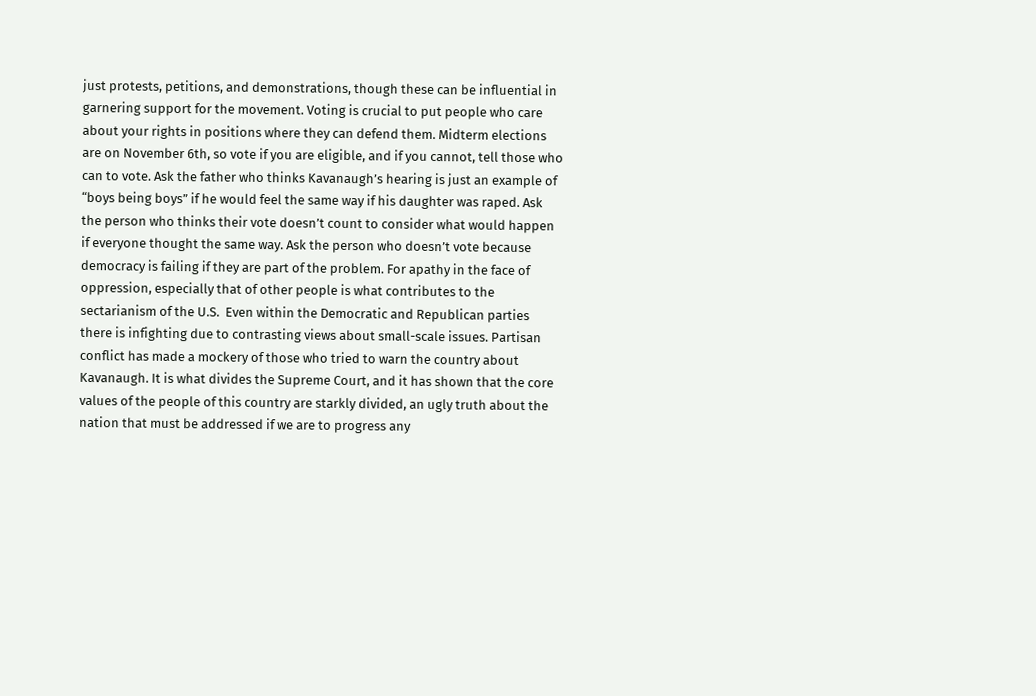just protests, petitions, and demonstrations, though these can be influential in garnering support for the movement. Voting is crucial to put people who care about your rights in positions where they can defend them. Midterm elections are on November 6th, so vote if you are eligible, and if you cannot, tell those who can to vote. Ask the father who thinks Kavanaugh’s hearing is just an example of “boys being boys” if he would feel the same way if his daughter was raped. Ask the person who thinks their vote doesn’t count to consider what would happen if everyone thought the same way. Ask the person who doesn’t vote because democracy is failing if they are part of the problem. For apathy in the face of oppression, especially that of other people is what contributes to the sectarianism of the U.S.  Even within the Democratic and Republican parties there is infighting due to contrasting views about small-scale issues. Partisan conflict has made a mockery of those who tried to warn the country about Kavanaugh. It is what divides the Supreme Court, and it has shown that the core values of the people of this country are starkly divided, an ugly truth about the nation that must be addressed if we are to progress any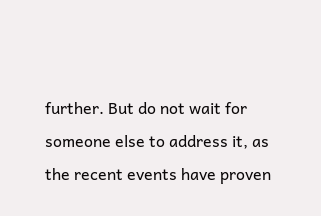further. But do not wait for someone else to address it, as the recent events have proven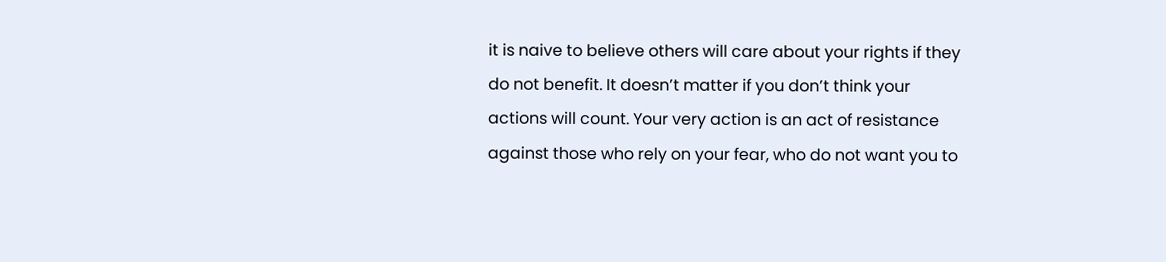it is naive to believe others will care about your rights if they do not benefit. It doesn’t matter if you don’t think your actions will count. Your very action is an act of resistance against those who rely on your fear, who do not want you to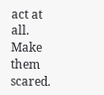act at all. Make them scared.